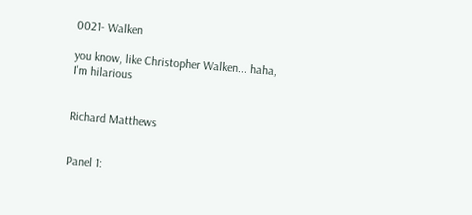0021- Walken

you know, like Christopher Walken... haha, I'm hilarious


Richard Matthews


Panel 1: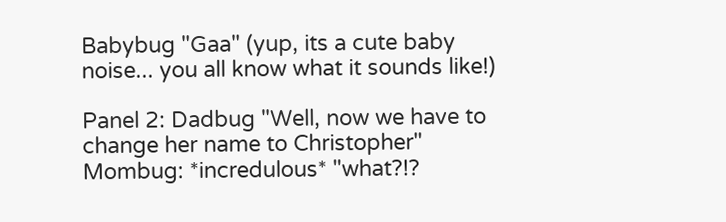Babybug "Gaa" (yup, its a cute baby noise... you all know what it sounds like!)

Panel 2: Dadbug "Well, now we have to change her name to Christopher" Mombug: *incredulous* "what?!?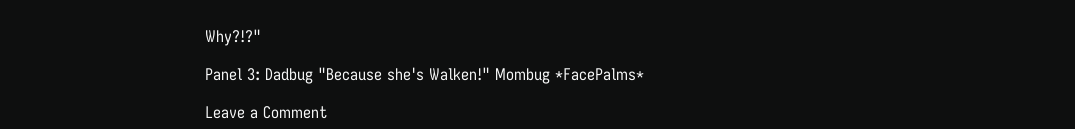Why?!?"

Panel 3: Dadbug "Because she's Walken!" Mombug *FacePalms*

Leave a Comment